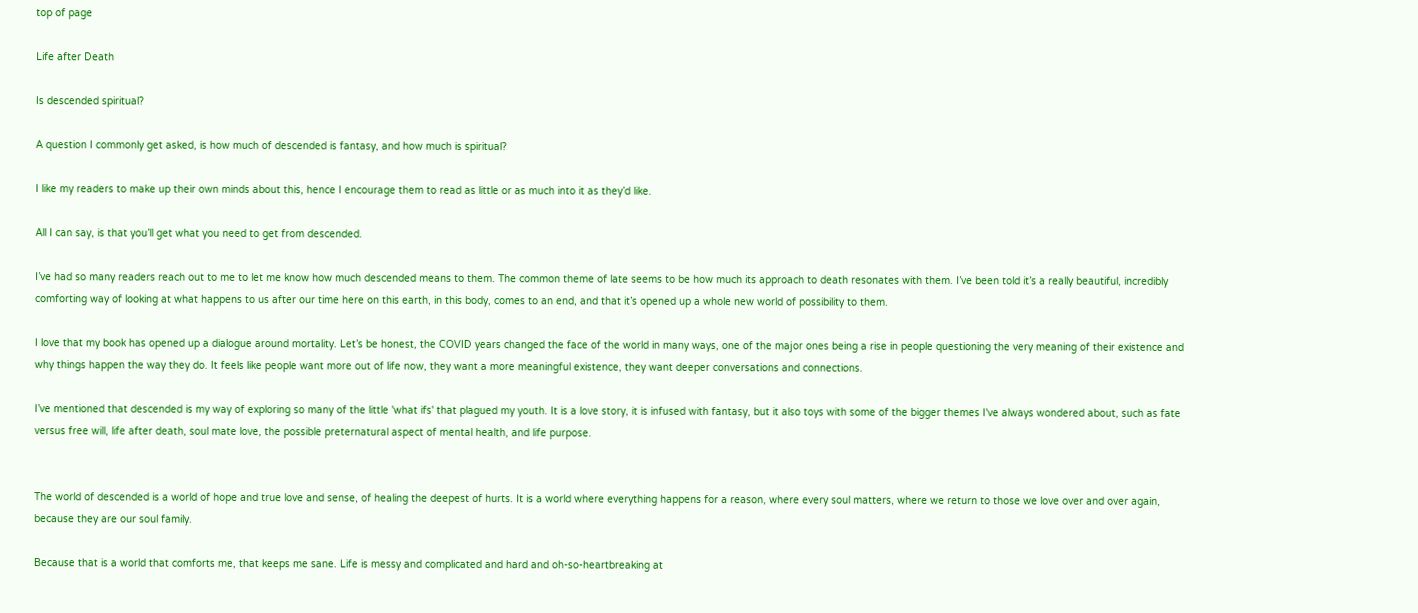top of page

Life after Death

Is descended spiritual?

A question I commonly get asked, is how much of descended is fantasy, and how much is spiritual?

I like my readers to make up their own minds about this, hence I encourage them to read as little or as much into it as they’d like.

All I can say, is that you’ll get what you need to get from descended.

I’ve had so many readers reach out to me to let me know how much descended means to them. The common theme of late seems to be how much its approach to death resonates with them. I’ve been told it’s a really beautiful, incredibly comforting way of looking at what happens to us after our time here on this earth, in this body, comes to an end, and that it’s opened up a whole new world of possibility to them.

I love that my book has opened up a dialogue around mortality. Let’s be honest, the COVID years changed the face of the world in many ways, one of the major ones being a rise in people questioning the very meaning of their existence and why things happen the way they do. It feels like people want more out of life now, they want a more meaningful existence, they want deeper conversations and connections.

I’ve mentioned that descended is my way of exploring so many of the little 'what ifs' that plagued my youth. It is a love story, it is infused with fantasy, but it also toys with some of the bigger themes I've always wondered about, such as fate versus free will, life after death, soul mate love, the possible preternatural aspect of mental health, and life purpose.


The world of descended is a world of hope and true love and sense, of healing the deepest of hurts. It is a world where everything happens for a reason, where every soul matters, where we return to those we love over and over again, because they are our soul family.

Because that is a world that comforts me, that keeps me sane. Life is messy and complicated and hard and oh-so-heartbreaking at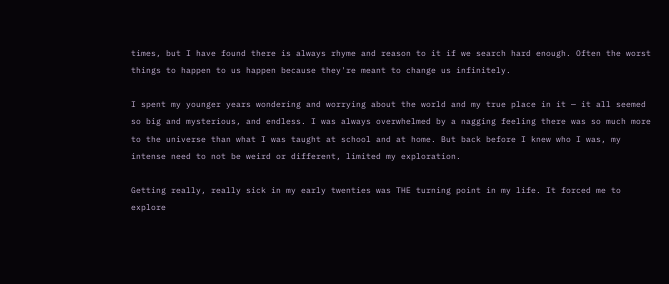times, but I have found there is always rhyme and reason to it if we search hard enough. Often the worst things to happen to us happen because they're meant to change us infinitely.

I spent my younger years wondering and worrying about the world and my true place in it — it all seemed so big and mysterious, and endless. I was always overwhelmed by a nagging feeling there was so much more to the universe than what I was taught at school and at home. But back before I knew who I was, my intense need to not be weird or different, limited my exploration.

Getting really, really sick in my early twenties was THE turning point in my life. It forced me to explore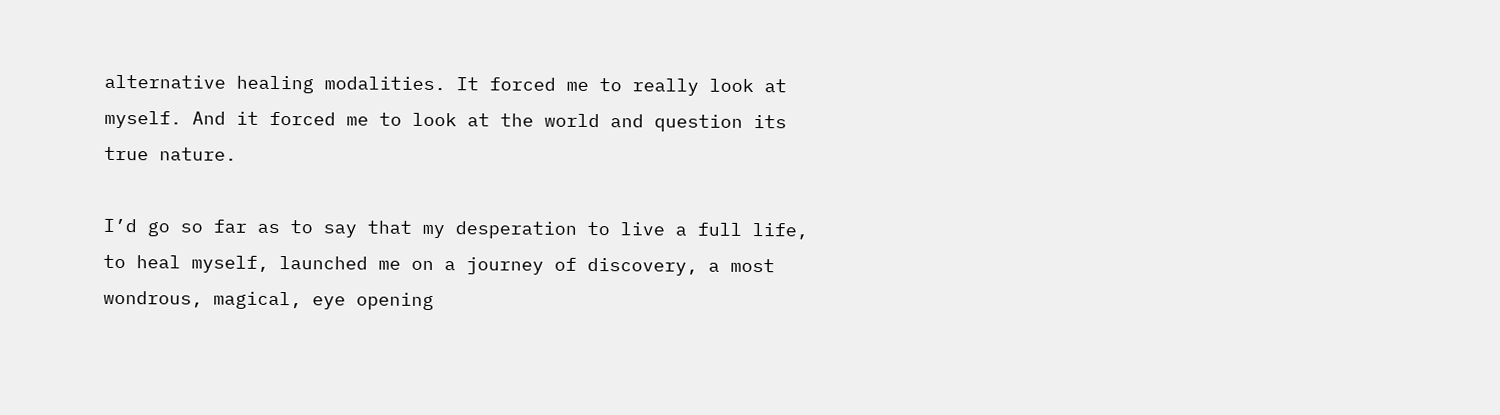alternative healing modalities. It forced me to really look at myself. And it forced me to look at the world and question its true nature.

I’d go so far as to say that my desperation to live a full life, to heal myself, launched me on a journey of discovery, a most wondrous, magical, eye opening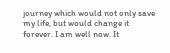journey which would not only save my life, but would change it forever. I am well now. It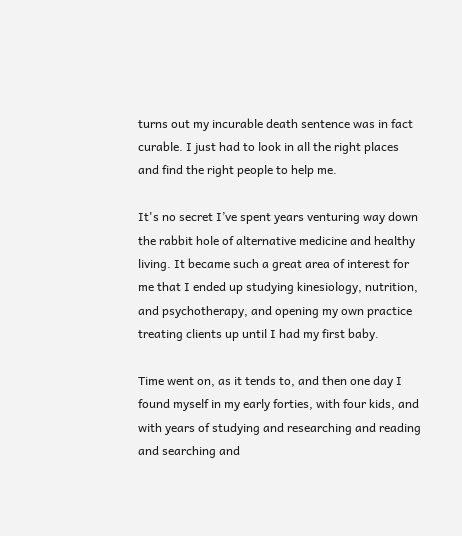turns out my incurable death sentence was in fact curable. I just had to look in all the right places and find the right people to help me.

It's no secret I’ve spent years venturing way down the rabbit hole of alternative medicine and healthy living. It became such a great area of interest for me that I ended up studying kinesiology, nutrition, and psychotherapy, and opening my own practice treating clients up until I had my first baby.

Time went on, as it tends to, and then one day I found myself in my early forties, with four kids, and with years of studying and researching and reading and searching and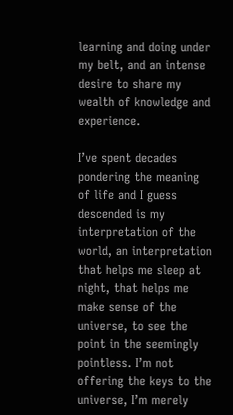learning and doing under my belt, and an intense desire to share my wealth of knowledge and experience.

I’ve spent decades pondering the meaning of life and I guess descended is my interpretation of the world, an interpretation that helps me sleep at night, that helps me make sense of the universe, to see the point in the seemingly pointless. I’m not offering the keys to the universe, I’m merely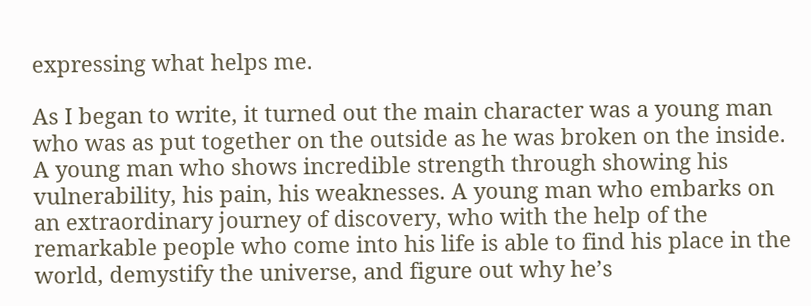expressing what helps me.

As I began to write, it turned out the main character was a young man who was as put together on the outside as he was broken on the inside. A young man who shows incredible strength through showing his vulnerability, his pain, his weaknesses. A young man who embarks on an extraordinary journey of discovery, who with the help of the remarkable people who come into his life is able to find his place in the world, demystify the universe, and figure out why he’s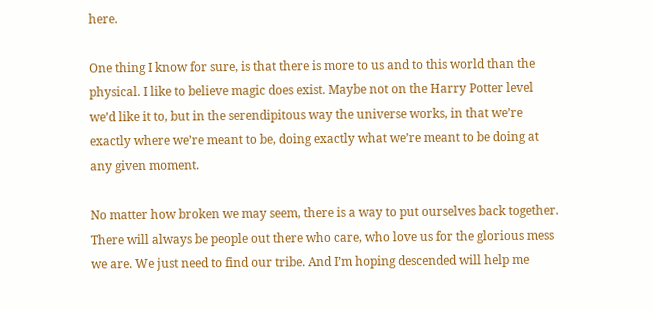here.

One thing I know for sure, is that there is more to us and to this world than the physical. I like to believe magic does exist. Maybe not on the Harry Potter level we’d like it to, but in the serendipitous way the universe works, in that we’re exactly where we’re meant to be, doing exactly what we’re meant to be doing at any given moment.

No matter how broken we may seem, there is a way to put ourselves back together. There will always be people out there who care, who love us for the glorious mess we are. We just need to find our tribe. And I’m hoping descended will help me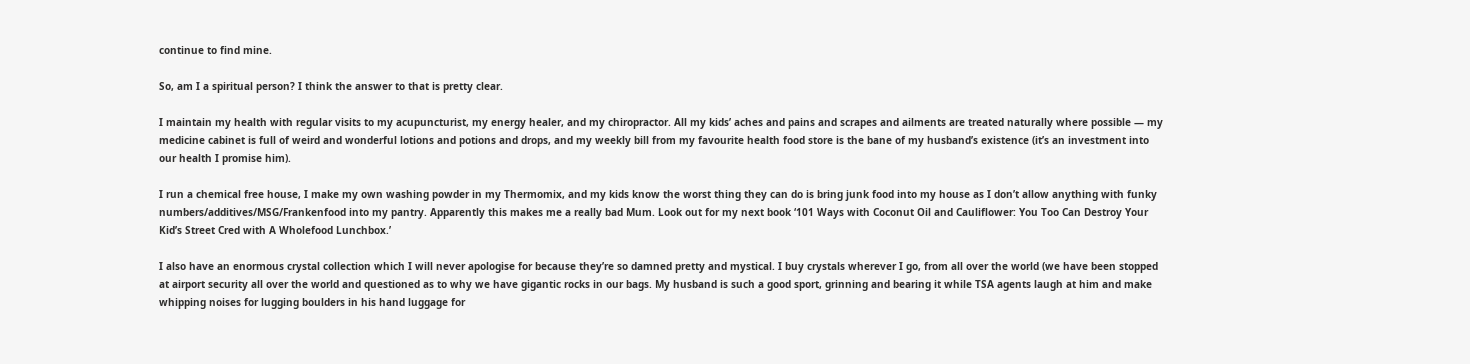continue to find mine.

So, am I a spiritual person? I think the answer to that is pretty clear.

I maintain my health with regular visits to my acupuncturist, my energy healer, and my chiropractor. All my kids’ aches and pains and scrapes and ailments are treated naturally where possible — my medicine cabinet is full of weird and wonderful lotions and potions and drops, and my weekly bill from my favourite health food store is the bane of my husband’s existence (it’s an investment into our health I promise him).

I run a chemical free house, I make my own washing powder in my Thermomix, and my kids know the worst thing they can do is bring junk food into my house as I don’t allow anything with funky numbers/additives/MSG/Frankenfood into my pantry. Apparently this makes me a really bad Mum. Look out for my next book ‘101 Ways with Coconut Oil and Cauliflower: You Too Can Destroy Your Kid’s Street Cred with A Wholefood Lunchbox.’

I also have an enormous crystal collection which I will never apologise for because they’re so damned pretty and mystical. I buy crystals wherever I go, from all over the world (we have been stopped at airport security all over the world and questioned as to why we have gigantic rocks in our bags. My husband is such a good sport, grinning and bearing it while TSA agents laugh at him and make whipping noises for lugging boulders in his hand luggage for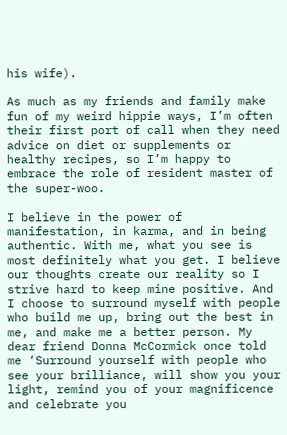his wife).

As much as my friends and family make fun of my weird hippie ways, I’m often their first port of call when they need advice on diet or supplements or healthy recipes, so I’m happy to embrace the role of resident master of the super-woo.

I believe in the power of manifestation, in karma, and in being authentic. With me, what you see is most definitely what you get. I believe our thoughts create our reality so I strive hard to keep mine positive. And I choose to surround myself with people who build me up, bring out the best in me, and make me a better person. My dear friend Donna McCormick once told me ‘Surround yourself with people who see your brilliance, will show you your light, remind you of your magnificence and celebrate you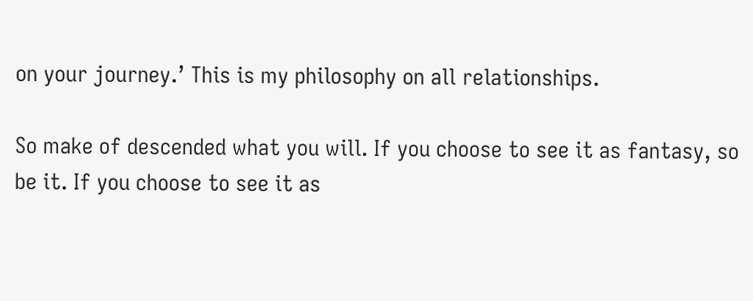on your journey.’ This is my philosophy on all relationships.

So make of descended what you will. If you choose to see it as fantasy, so be it. If you choose to see it as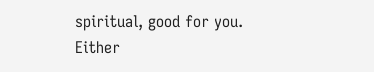spiritual, good for you. Either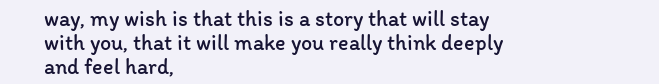way, my wish is that this is a story that will stay with you, that it will make you really think deeply and feel hard,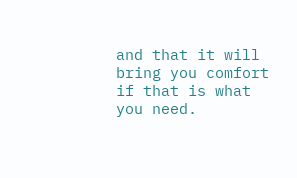and that it will bring you comfort if that is what you need.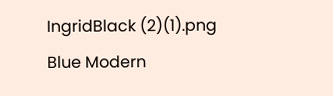IngridBlack (2)(1).png
Blue Modern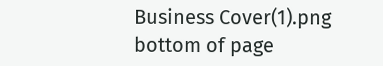Business Cover(1).png
bottom of page